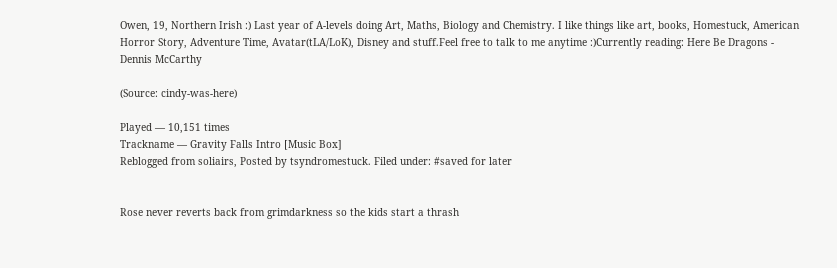Owen, 19, Northern Irish :) Last year of A-levels doing Art, Maths, Biology and Chemistry. I like things like art, books, Homestuck, American Horror Story, Adventure Time, Avatar(tLA/LoK), Disney and stuff.Feel free to talk to me anytime :)Currently reading: Here Be Dragons - Dennis McCarthy

(Source: cindy-was-here)

Played — 10,151 times
Trackname — Gravity Falls Intro [Music Box]
Reblogged from soliairs, Posted by tsyndromestuck. Filed under: #saved for later


Rose never reverts back from grimdarkness so the kids start a thrash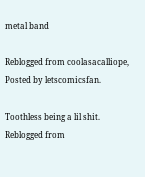metal band

Reblogged from coolasacalliope, Posted by letscomicsfan.

Toothless being a lil shit.
Reblogged from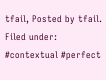tfail, Posted by tfail. Filed under: #contextual #perfect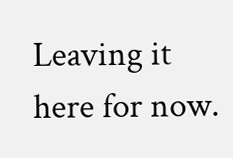Leaving it here for now.